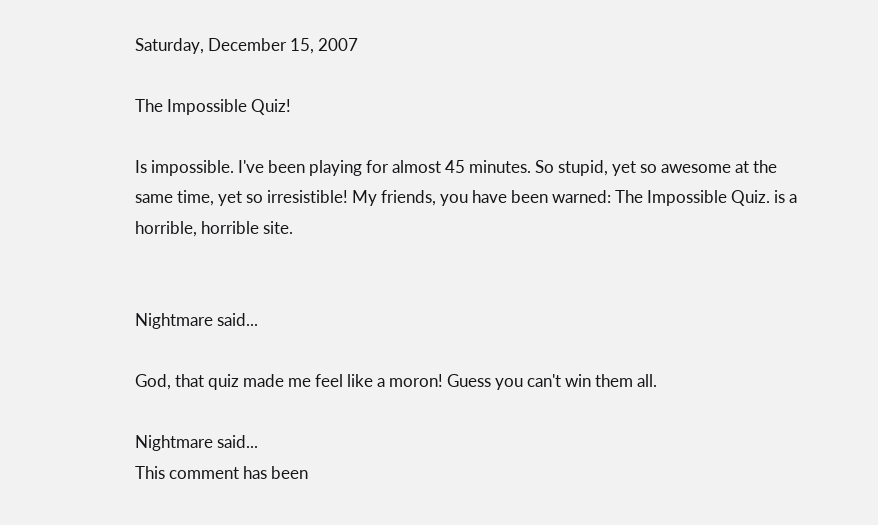Saturday, December 15, 2007

The Impossible Quiz!

Is impossible. I've been playing for almost 45 minutes. So stupid, yet so awesome at the same time, yet so irresistible! My friends, you have been warned: The Impossible Quiz. is a horrible, horrible site.


Nightmare said...

God, that quiz made me feel like a moron! Guess you can't win them all.

Nightmare said...
This comment has been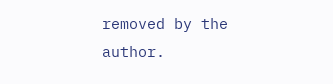removed by the author.